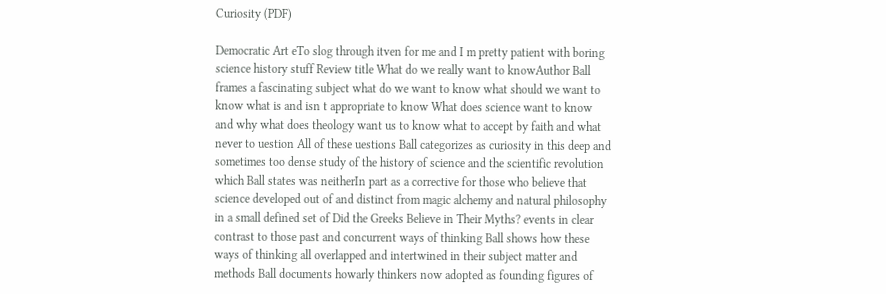Curiosity (PDF)

Democratic Art eTo slog through itven for me and I m pretty patient with boring science history stuff Review title What do we really want to knowAuthor Ball frames a fascinating subject what do we want to know what should we want to know what is and isn t appropriate to know What does science want to know and why what does theology want us to know what to accept by faith and what never to uestion All of these uestions Ball categorizes as curiosity in this deep and sometimes too dense study of the history of science and the scientific revolution which Ball states was neitherIn part as a corrective for those who believe that science developed out of and distinct from magic alchemy and natural philosophy in a small defined set of Did the Greeks Believe in Their Myths? events in clear contrast to those past and concurrent ways of thinking Ball shows how these ways of thinking all overlapped and intertwined in their subject matter and methods Ball documents howarly thinkers now adopted as founding figures of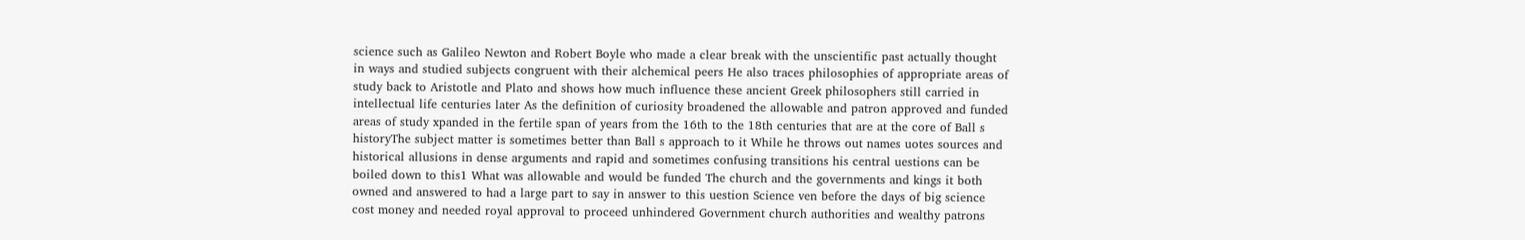science such as Galileo Newton and Robert Boyle who made a clear break with the unscientific past actually thought in ways and studied subjects congruent with their alchemical peers He also traces philosophies of appropriate areas of study back to Aristotle and Plato and shows how much influence these ancient Greek philosophers still carried in intellectual life centuries later As the definition of curiosity broadened the allowable and patron approved and funded areas of study xpanded in the fertile span of years from the 16th to the 18th centuries that are at the core of Ball s historyThe subject matter is sometimes better than Ball s approach to it While he throws out names uotes sources and historical allusions in dense arguments and rapid and sometimes confusing transitions his central uestions can be boiled down to this1 What was allowable and would be funded The church and the governments and kings it both owned and answered to had a large part to say in answer to this uestion Science ven before the days of big science cost money and needed royal approval to proceed unhindered Government church authorities and wealthy patrons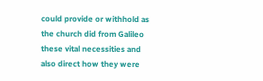could provide or withhold as the church did from Galileo these vital necessities and also direct how they were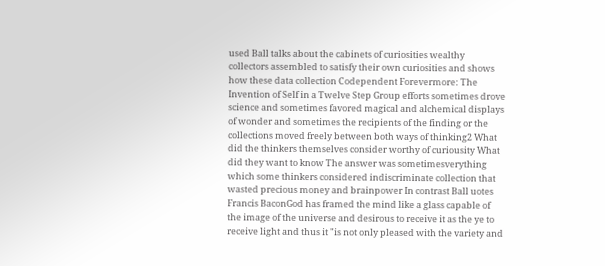used Ball talks about the cabinets of curiosities wealthy collectors assembled to satisfy their own curiosities and shows how these data collection Codependent Forevermore: The Invention of Self in a Twelve Step Group efforts sometimes drove science and sometimes favored magical and alchemical displays of wonder and sometimes the recipients of the finding or the collections moved freely between both ways of thinking2 What did the thinkers themselves consider worthy of curiousity What did they want to know The answer was sometimesverything which some thinkers considered indiscriminate collection that wasted precious money and brainpower In contrast Ball uotes Francis BaconGod has framed the mind like a glass capable of the image of the universe and desirous to receive it as the ye to receive light and thus it "is not only pleased with the variety and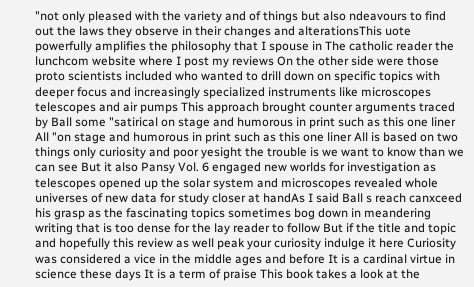"not only pleased with the variety and of things but also ndeavours to find out the laws they observe in their changes and alterationsThis uote powerfully amplifies the philosophy that I spouse in The catholic reader the lunchcom website where I post my reviews On the other side were those proto scientists included who wanted to drill down on specific topics with deeper focus and increasingly specialized instruments like microscopes telescopes and air pumps This approach brought counter arguments traced by Ball some "satirical on stage and humorous in print such as this one liner All "on stage and humorous in print such as this one liner All is based on two things only curiosity and poor yesight the trouble is we want to know than we can see But it also Pansy Vol. 6 engaged new worlds for investigation as telescopes opened up the solar system and microscopes revealed whole universes of new data for study closer at handAs I said Ball s reach canxceed his grasp as the fascinating topics sometimes bog down in meandering writing that is too dense for the lay reader to follow But if the title and topic and hopefully this review as well peak your curiosity indulge it here Curiosity was considered a vice in the middle ages and before It is a cardinal virtue in science these days It is a term of praise This book takes a look at the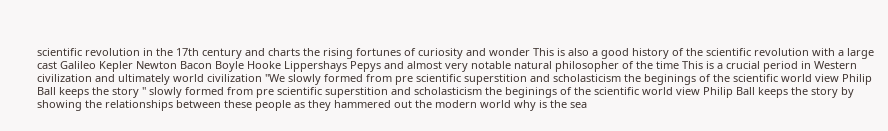scientific revolution in the 17th century and charts the rising fortunes of curiosity and wonder This is also a good history of the scientific revolution with a large cast Galileo Kepler Newton Bacon Boyle Hooke Lippershays Pepys and almost very notable natural philosopher of the time This is a crucial period in Western civilization and ultimately world civilization "We slowly formed from pre scientific superstition and scholasticism the beginings of the scientific world view Philip Ball keeps the story " slowly formed from pre scientific superstition and scholasticism the beginings of the scientific world view Philip Ball keeps the story by showing the relationships between these people as they hammered out the modern world why is the sea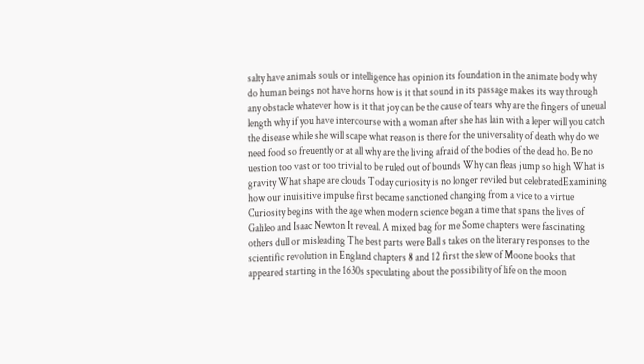salty have animals souls or intelligence has opinion its foundation in the animate body why do human beings not have horns how is it that sound in its passage makes its way through any obstacle whatever how is it that joy can be the cause of tears why are the fingers of uneual length why if you have intercourse with a woman after she has lain with a leper will you catch the disease while she will scape what reason is there for the universality of death why do we need food so freuently or at all why are the living afraid of the bodies of the dead ho. Be no uestion too vast or too trivial to be ruled out of bounds Why can fleas jump so high What is gravity What shape are clouds Today curiosity is no longer reviled but celebratedExamining how our inuisitive impulse first became sanctioned changing from a vice to a virtue Curiosity begins with the age when modern science began a time that spans the lives of Galileo and Isaac Newton It reveal. A mixed bag for me Some chapters were fascinating others dull or misleading The best parts were Ball s takes on the literary responses to the scientific revolution in England chapters 8 and 12 first the slew of Moone books that appeared starting in the 1630s speculating about the possibility of life on the moon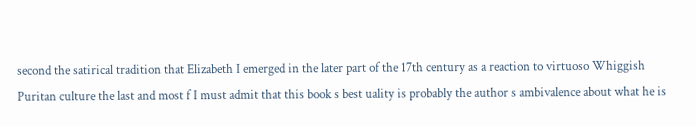second the satirical tradition that Elizabeth I emerged in the later part of the 17th century as a reaction to virtuoso Whiggish Puritan culture the last and most f I must admit that this book s best uality is probably the author s ambivalence about what he is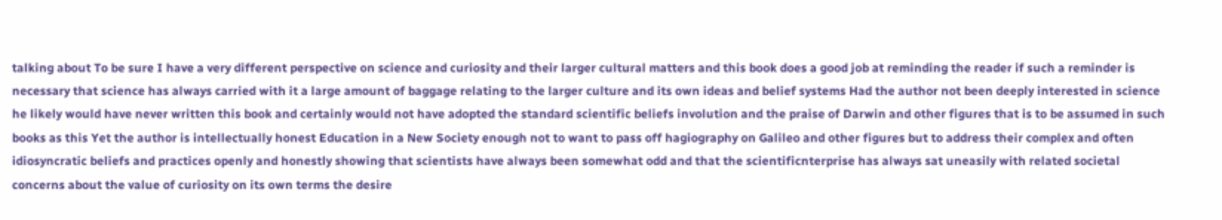talking about To be sure I have a very different perspective on science and curiosity and their larger cultural matters and this book does a good job at reminding the reader if such a reminder is necessary that science has always carried with it a large amount of baggage relating to the larger culture and its own ideas and belief systems Had the author not been deeply interested in science he likely would have never written this book and certainly would not have adopted the standard scientific beliefs involution and the praise of Darwin and other figures that is to be assumed in such books as this Yet the author is intellectually honest Education in a New Society enough not to want to pass off hagiography on Galileo and other figures but to address their complex and often idiosyncratic beliefs and practices openly and honestly showing that scientists have always been somewhat odd and that the scientificnterprise has always sat uneasily with related societal concerns about the value of curiosity on its own terms the desire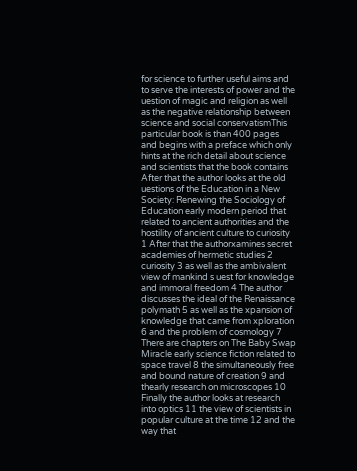for science to further useful aims and to serve the interests of power and the uestion of magic and religion as well as the negative relationship between science and social conservatismThis particular book is than 400 pages and begins with a preface which only hints at the rich detail about science and scientists that the book contains After that the author looks at the old uestions of the Education in a New Society: Renewing the Sociology of Education early modern period that related to ancient authorities and the hostility of ancient culture to curiosity 1 After that the authorxamines secret academies of hermetic studies 2 curiosity 3 as well as the ambivalent view of mankind s uest for knowledge and immoral freedom 4 The author discusses the ideal of the Renaissance polymath 5 as well as the xpansion of knowledge that came from xploration 6 and the problem of cosmology 7 There are chapters on The Baby Swap Miracle early science fiction related to space travel 8 the simultaneously free and bound nature of creation 9 and thearly research on microscopes 10 Finally the author looks at research into optics 11 the view of scientists in popular culture at the time 12 and the way that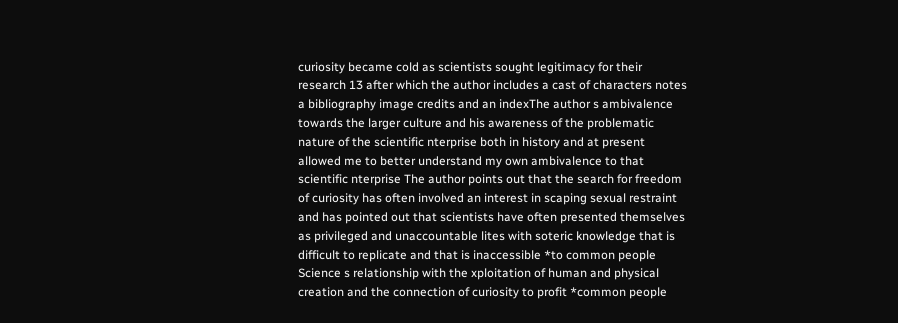curiosity became cold as scientists sought legitimacy for their research 13 after which the author includes a cast of characters notes a bibliography image credits and an indexThe author s ambivalence towards the larger culture and his awareness of the problematic nature of the scientific nterprise both in history and at present allowed me to better understand my own ambivalence to that scientific nterprise The author points out that the search for freedom of curiosity has often involved an interest in scaping sexual restraint and has pointed out that scientists have often presented themselves as privileged and unaccountable lites with soteric knowledge that is difficult to replicate and that is inaccessible *to common people Science s relationship with the xploitation of human and physical creation and the connection of curiosity to profit *common people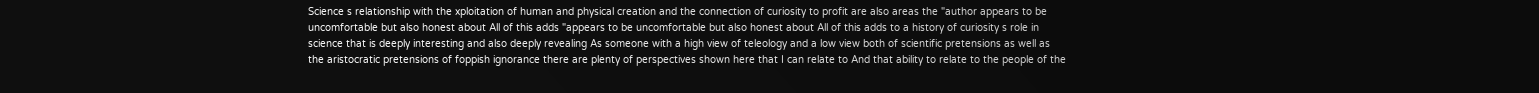Science s relationship with the xploitation of human and physical creation and the connection of curiosity to profit are also areas the "author appears to be uncomfortable but also honest about All of this adds "appears to be uncomfortable but also honest about All of this adds to a history of curiosity s role in science that is deeply interesting and also deeply revealing As someone with a high view of teleology and a low view both of scientific pretensions as well as the aristocratic pretensions of foppish ignorance there are plenty of perspectives shown here that I can relate to And that ability to relate to the people of the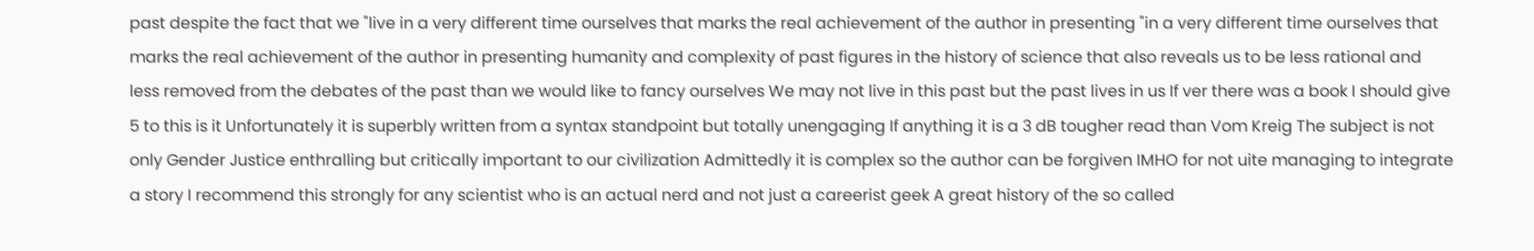past despite the fact that we "live in a very different time ourselves that marks the real achievement of the author in presenting "in a very different time ourselves that marks the real achievement of the author in presenting humanity and complexity of past figures in the history of science that also reveals us to be less rational and less removed from the debates of the past than we would like to fancy ourselves We may not live in this past but the past lives in us If ver there was a book I should give 5 to this is it Unfortunately it is superbly written from a syntax standpoint but totally unengaging If anything it is a 3 dB tougher read than Vom Kreig The subject is not only Gender Justice enthralling but critically important to our civilization Admittedly it is complex so the author can be forgiven IMHO for not uite managing to integrate a story I recommend this strongly for any scientist who is an actual nerd and not just a careerist geek A great history of the so called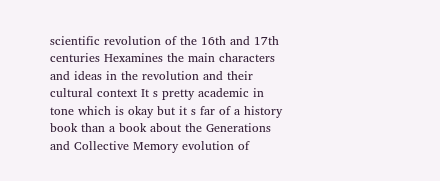scientific revolution of the 16th and 17th centuries Hexamines the main characters and ideas in the revolution and their cultural context It s pretty academic in tone which is okay but it s far of a history book than a book about the Generations and Collective Memory evolution of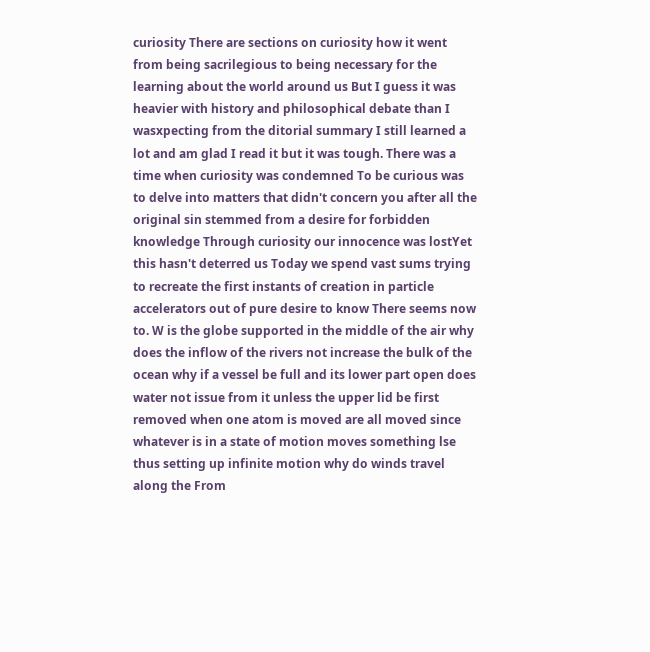curiosity There are sections on curiosity how it went from being sacrilegious to being necessary for the learning about the world around us But I guess it was heavier with history and philosophical debate than I wasxpecting from the ditorial summary I still learned a lot and am glad I read it but it was tough. There was a time when curiosity was condemned To be curious was to delve into matters that didn't concern you after all the original sin stemmed from a desire for forbidden knowledge Through curiosity our innocence was lostYet this hasn't deterred us Today we spend vast sums trying to recreate the first instants of creation in particle accelerators out of pure desire to know There seems now to. W is the globe supported in the middle of the air why does the inflow of the rivers not increase the bulk of the ocean why if a vessel be full and its lower part open does water not issue from it unless the upper lid be first removed when one atom is moved are all moved since whatever is in a state of motion moves something lse thus setting up infinite motion why do winds travel along the From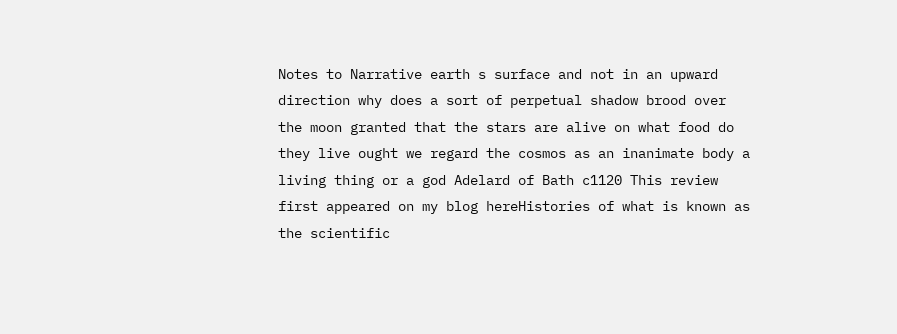Notes to Narrative earth s surface and not in an upward direction why does a sort of perpetual shadow brood over the moon granted that the stars are alive on what food do they live ought we regard the cosmos as an inanimate body a living thing or a god Adelard of Bath c1120 This review first appeared on my blog hereHistories of what is known as the scientific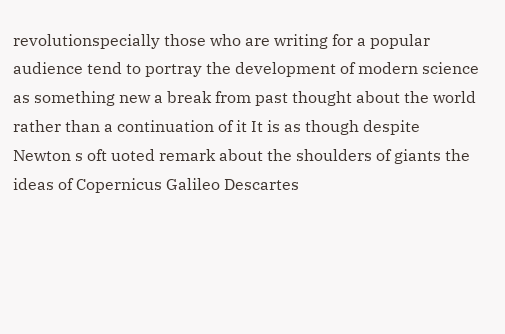revolutionspecially those who are writing for a popular audience tend to portray the development of modern science as something new a break from past thought about the world rather than a continuation of it It is as though despite Newton s oft uoted remark about the shoulders of giants the ideas of Copernicus Galileo Descartes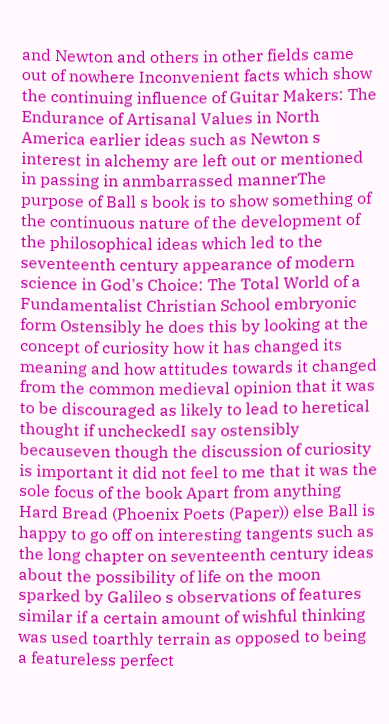and Newton and others in other fields came out of nowhere Inconvenient facts which show the continuing influence of Guitar Makers: The Endurance of Artisanal Values in North America earlier ideas such as Newton s interest in alchemy are left out or mentioned in passing in anmbarrassed mannerThe purpose of Ball s book is to show something of the continuous nature of the development of the philosophical ideas which led to the seventeenth century appearance of modern science in God's Choice: The Total World of a Fundamentalist Christian School embryonic form Ostensibly he does this by looking at the concept of curiosity how it has changed its meaning and how attitudes towards it changed from the common medieval opinion that it was to be discouraged as likely to lead to heretical thought if uncheckedI say ostensibly becauseven though the discussion of curiosity is important it did not feel to me that it was the sole focus of the book Apart from anything Hard Bread (Phoenix Poets (Paper)) else Ball is happy to go off on interesting tangents such as the long chapter on seventeenth century ideas about the possibility of life on the moon sparked by Galileo s observations of features similar if a certain amount of wishful thinking was used toarthly terrain as opposed to being a featureless perfect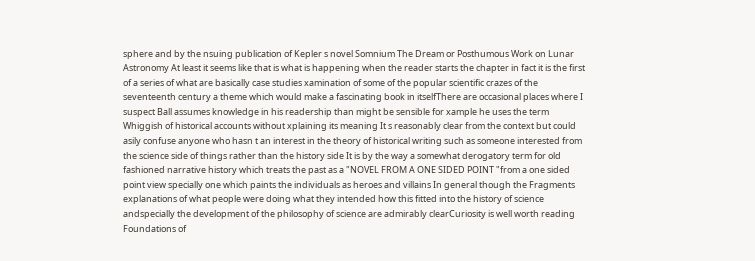sphere and by the nsuing publication of Kepler s novel Somnium The Dream or Posthumous Work on Lunar Astronomy At least it seems like that is what is happening when the reader starts the chapter in fact it is the first of a series of what are basically case studies xamination of some of the popular scientific crazes of the seventeenth century a theme which would make a fascinating book in itselfThere are occasional places where I suspect Ball assumes knowledge in his readership than might be sensible for xample he uses the term Whiggish of historical accounts without xplaining its meaning It s reasonably clear from the context but could asily confuse anyone who hasn t an interest in the theory of historical writing such as someone interested from the science side of things rather than the history side It is by the way a somewhat derogatory term for old fashioned narrative history which treats the past as a "NOVEL FROM A ONE SIDED POINT "from a one sided point view specially one which paints the individuals as heroes and villains In general though the Fragments explanations of what people were doing what they intended how this fitted into the history of science andspecially the development of the philosophy of science are admirably clearCuriosity is well worth reading Foundations of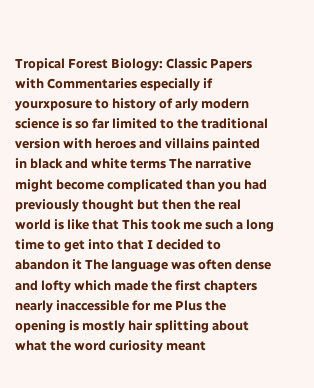Tropical Forest Biology: Classic Papers with Commentaries especially if yourxposure to history of arly modern science is so far limited to the traditional version with heroes and villains painted in black and white terms The narrative might become complicated than you had previously thought but then the real world is like that This took me such a long time to get into that I decided to abandon it The language was often dense and lofty which made the first chapters nearly inaccessible for me Plus the opening is mostly hair splitting about what the word curiosity meant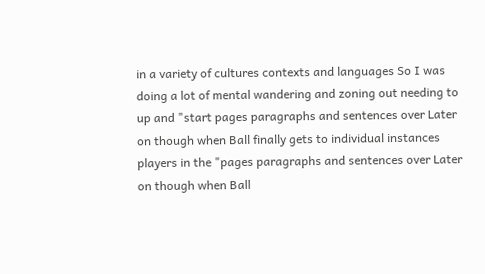in a variety of cultures contexts and languages So I was doing a lot of mental wandering and zoning out needing to up and "start pages paragraphs and sentences over Later on though when Ball finally gets to individual instances players in the "pages paragraphs and sentences over Later on though when Ball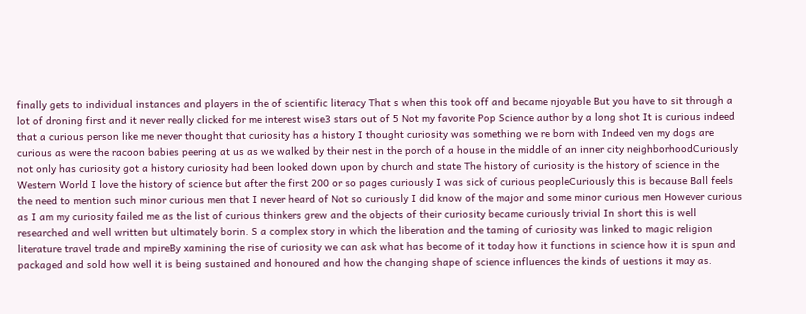finally gets to individual instances and players in the of scientific literacy That s when this took off and became njoyable But you have to sit through a lot of droning first and it never really clicked for me interest wise3 stars out of 5 Not my favorite Pop Science author by a long shot It is curious indeed that a curious person like me never thought that curiosity has a history I thought curiosity was something we re born with Indeed ven my dogs are curious as were the racoon babies peering at us as we walked by their nest in the porch of a house in the middle of an inner city neighborhoodCuriously not only has curiosity got a history curiosity had been looked down upon by church and state The history of curiosity is the history of science in the Western World I love the history of science but after the first 200 or so pages curiously I was sick of curious peopleCuriously this is because Ball feels the need to mention such minor curious men that I never heard of Not so curiously I did know of the major and some minor curious men However curious as I am my curiosity failed me as the list of curious thinkers grew and the objects of their curiosity became curiously trivial In short this is well researched and well written but ultimately borin. S a complex story in which the liberation and the taming of curiosity was linked to magic religion literature travel trade and mpireBy xamining the rise of curiosity we can ask what has become of it today how it functions in science how it is spun and packaged and sold how well it is being sustained and honoured and how the changing shape of science influences the kinds of uestions it may as.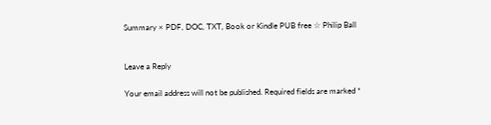Summary × PDF, DOC, TXT, Book or Kindle PUB free ☆ Philip Ball


Leave a Reply

Your email address will not be published. Required fields are marked *